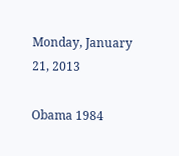Monday, January 21, 2013

Obama 1984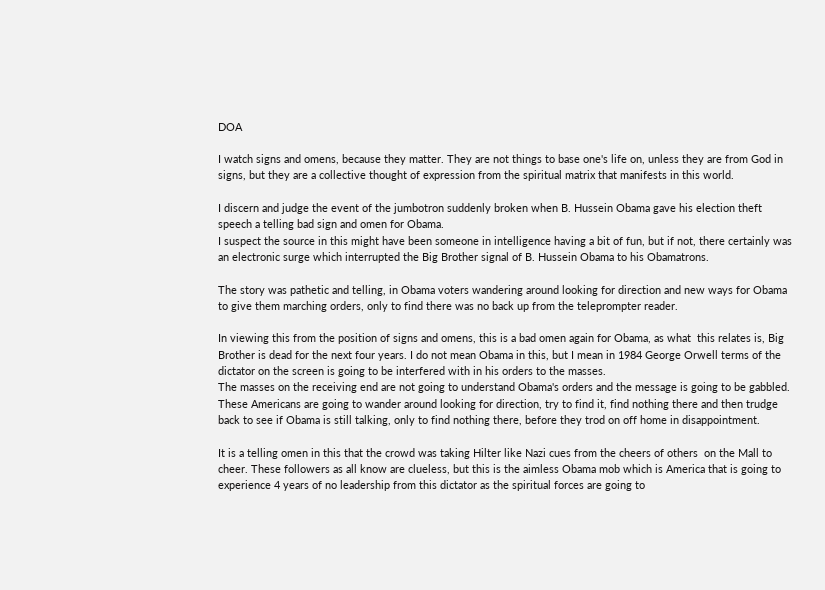DOA

I watch signs and omens, because they matter. They are not things to base one's life on, unless they are from God in signs, but they are a collective thought of expression from the spiritual matrix that manifests in this world.

I discern and judge the event of the jumbotron suddenly broken when B. Hussein Obama gave his election theft speech a telling bad sign and omen for Obama.
I suspect the source in this might have been someone in intelligence having a bit of fun, but if not, there certainly was an electronic surge which interrupted the Big Brother signal of B. Hussein Obama to his Obamatrons.

The story was pathetic and telling, in Obama voters wandering around looking for direction and new ways for Obama to give them marching orders, only to find there was no back up from the teleprompter reader.

In viewing this from the position of signs and omens, this is a bad omen again for Obama, as what  this relates is, Big Brother is dead for the next four years. I do not mean Obama in this, but I mean in 1984 George Orwell terms of the dictator on the screen is going to be interfered with in his orders to the masses.
The masses on the receiving end are not going to understand Obama's orders and the message is going to be gabbled. These Americans are going to wander around looking for direction, try to find it, find nothing there and then trudge back to see if Obama is still talking, only to find nothing there, before they trod on off home in disappointment.

It is a telling omen in this that the crowd was taking Hilter like Nazi cues from the cheers of others  on the Mall to cheer. These followers as all know are clueless, but this is the aimless Obama mob which is America that is going to experience 4 years of no leadership from this dictator as the spiritual forces are going to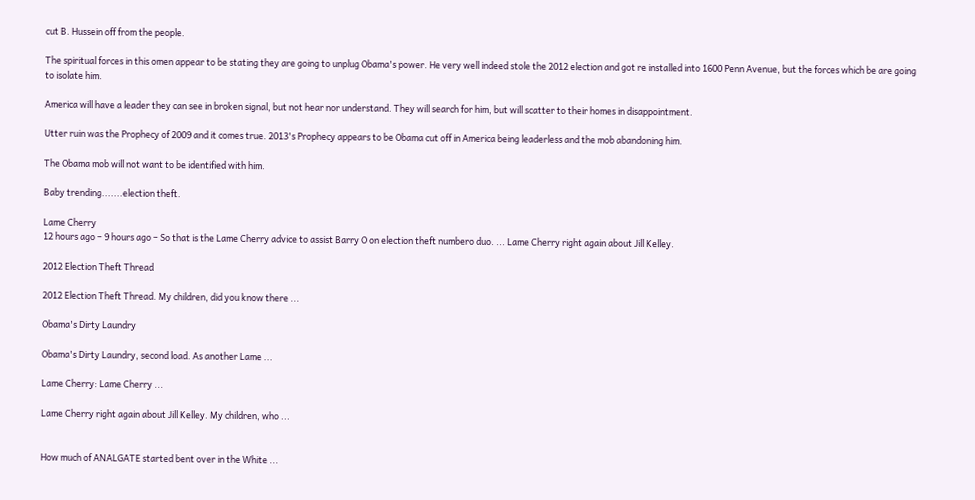cut B. Hussein off from the people.

The spiritual forces in this omen appear to be stating they are going to unplug Obama's power. He very well indeed stole the 2012 election and got re installed into 1600 Penn Avenue, but the forces which be are going to isolate him.

America will have a leader they can see in broken signal, but not hear nor understand. They will search for him, but will scatter to their homes in disappointment.

Utter ruin was the Prophecy of 2009 and it comes true. 2013's Prophecy appears to be Obama cut off in America being leaderless and the mob abandoning him.

The Obama mob will not want to be identified with him.

Baby trending.......election theft.

Lame Cherry
12 hours ago – 9 hours ago – So that is the Lame Cherry advice to assist Barry O on election theft numbero duo. ... Lame Cherry right again about Jill Kelley.

2012 Election Theft Thread

2012 Election Theft Thread. My children, did you know there ...

Obama's Dirty Laundry

Obama's Dirty Laundry, second load. As another Lame ...

Lame Cherry: Lame Cherry ...

Lame Cherry right again about Jill Kelley. My children, who ...


How much of ANALGATE started bent over in the White ...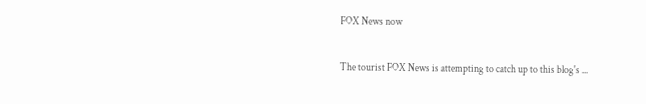FOX News now

The tourist FOX News is attempting to catch up to this blog's ...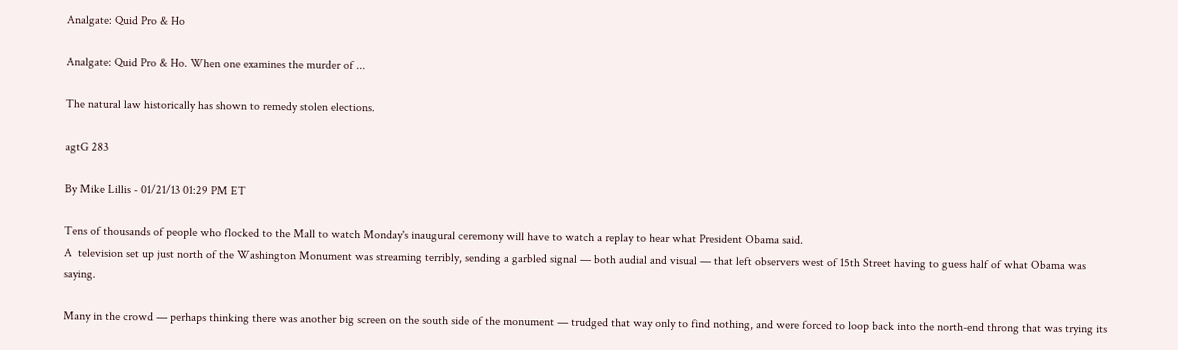Analgate: Quid Pro & Ho

Analgate: Quid Pro & Ho. When one examines the murder of ...

The natural law historically has shown to remedy stolen elections.

agtG 283

By Mike Lillis - 01/21/13 01:29 PM ET

Tens of thousands of people who flocked to the Mall to watch Monday's inaugural ceremony will have to watch a replay to hear what President Obama said.
A  television set up just north of the Washington Monument was streaming terribly, sending a garbled signal — both audial and visual — that left observers west of 15th Street having to guess half of what Obama was saying.

Many in the crowd — perhaps thinking there was another big screen on the south side of the monument — trudged that way only to find nothing, and were forced to loop back into the north-end throng that was trying its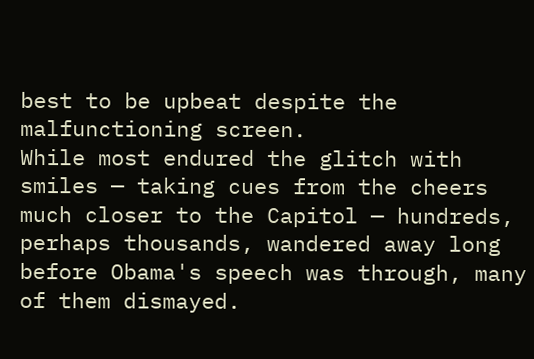best to be upbeat despite the malfunctioning screen.
While most endured the glitch with smiles — taking cues from the cheers much closer to the Capitol — hundreds, perhaps thousands, wandered away long before Obama's speech was through, many of them dismayed.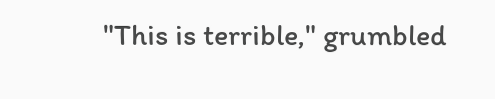"This is terrible," grumbled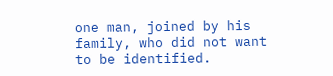one man, joined by his family, who did not want to be identified.